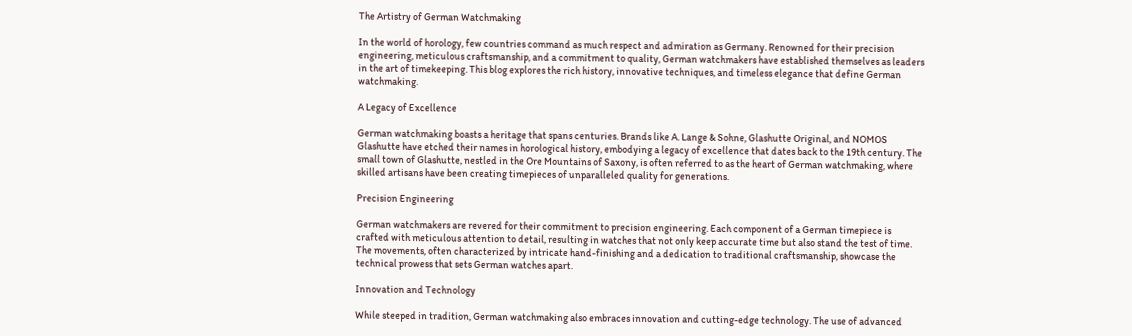The Artistry of German Watchmaking

In the world of horology, few countries command as much respect and admiration as Germany. Renowned for their precision engineering, meticulous craftsmanship, and a commitment to quality, German watchmakers have established themselves as leaders in the art of timekeeping. This blog explores the rich history, innovative techniques, and timeless elegance that define German watchmaking.

A Legacy of Excellence

German watchmaking boasts a heritage that spans centuries. Brands like A. Lange & Sohne, Glashutte Original, and NOMOS Glashutte have etched their names in horological history, embodying a legacy of excellence that dates back to the 19th century. The small town of Glashutte, nestled in the Ore Mountains of Saxony, is often referred to as the heart of German watchmaking, where skilled artisans have been creating timepieces of unparalleled quality for generations.

Precision Engineering

German watchmakers are revered for their commitment to precision engineering. Each component of a German timepiece is crafted with meticulous attention to detail, resulting in watches that not only keep accurate time but also stand the test of time. The movements, often characterized by intricate hand-finishing and a dedication to traditional craftsmanship, showcase the technical prowess that sets German watches apart.

Innovation and Technology

While steeped in tradition, German watchmaking also embraces innovation and cutting-edge technology. The use of advanced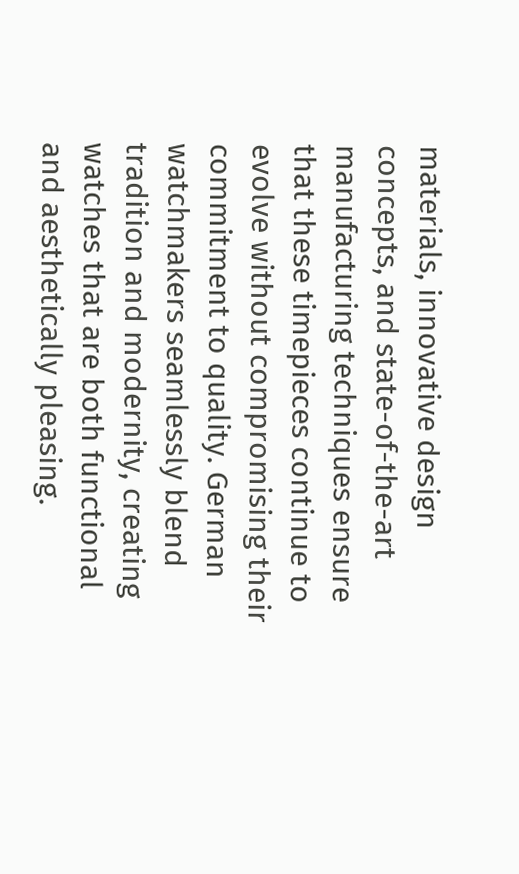materials, innovative design concepts, and state-of-the-art manufacturing techniques ensure that these timepieces continue to evolve without compromising their commitment to quality. German watchmakers seamlessly blend tradition and modernity, creating watches that are both functional and aesthetically pleasing.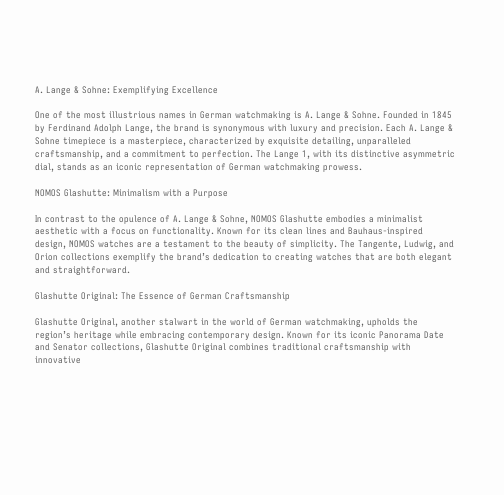A. Lange & Sohne: Exemplifying Excellence

One of the most illustrious names in German watchmaking is A. Lange & Sohne. Founded in 1845 by Ferdinand Adolph Lange, the brand is synonymous with luxury and precision. Each A. Lange & Sohne timepiece is a masterpiece, characterized by exquisite detailing, unparalleled craftsmanship, and a commitment to perfection. The Lange 1, with its distinctive asymmetric dial, stands as an iconic representation of German watchmaking prowess.

NOMOS Glashutte: Minimalism with a Purpose

In contrast to the opulence of A. Lange & Sohne, NOMOS Glashutte embodies a minimalist aesthetic with a focus on functionality. Known for its clean lines and Bauhaus-inspired design, NOMOS watches are a testament to the beauty of simplicity. The Tangente, Ludwig, and Orion collections exemplify the brand’s dedication to creating watches that are both elegant and straightforward.

Glashutte Original: The Essence of German Craftsmanship

Glashutte Original, another stalwart in the world of German watchmaking, upholds the region’s heritage while embracing contemporary design. Known for its iconic Panorama Date and Senator collections, Glashutte Original combines traditional craftsmanship with innovative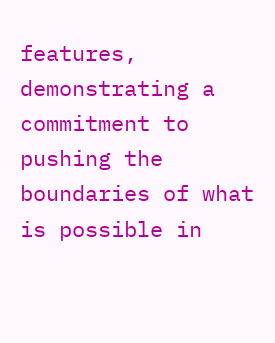features, demonstrating a commitment to pushing the boundaries of what is possible in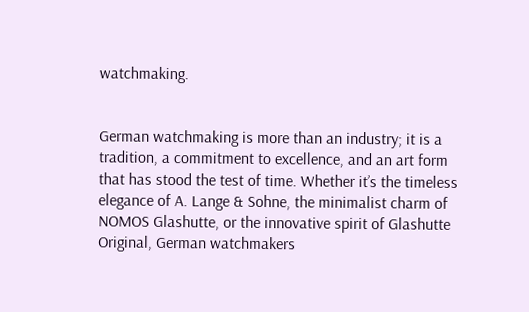watchmaking.


German watchmaking is more than an industry; it is a tradition, a commitment to excellence, and an art form that has stood the test of time. Whether it’s the timeless elegance of A. Lange & Sohne, the minimalist charm of NOMOS Glashutte, or the innovative spirit of Glashutte Original, German watchmakers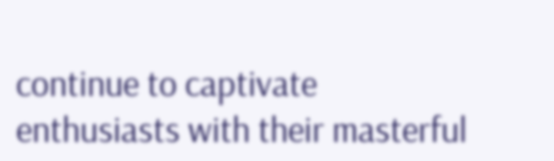continue to captivate enthusiasts with their masterful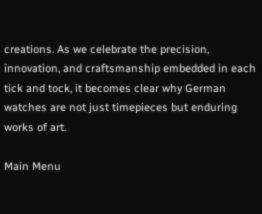creations. As we celebrate the precision, innovation, and craftsmanship embedded in each tick and tock, it becomes clear why German watches are not just timepieces but enduring works of art.

Main Menu